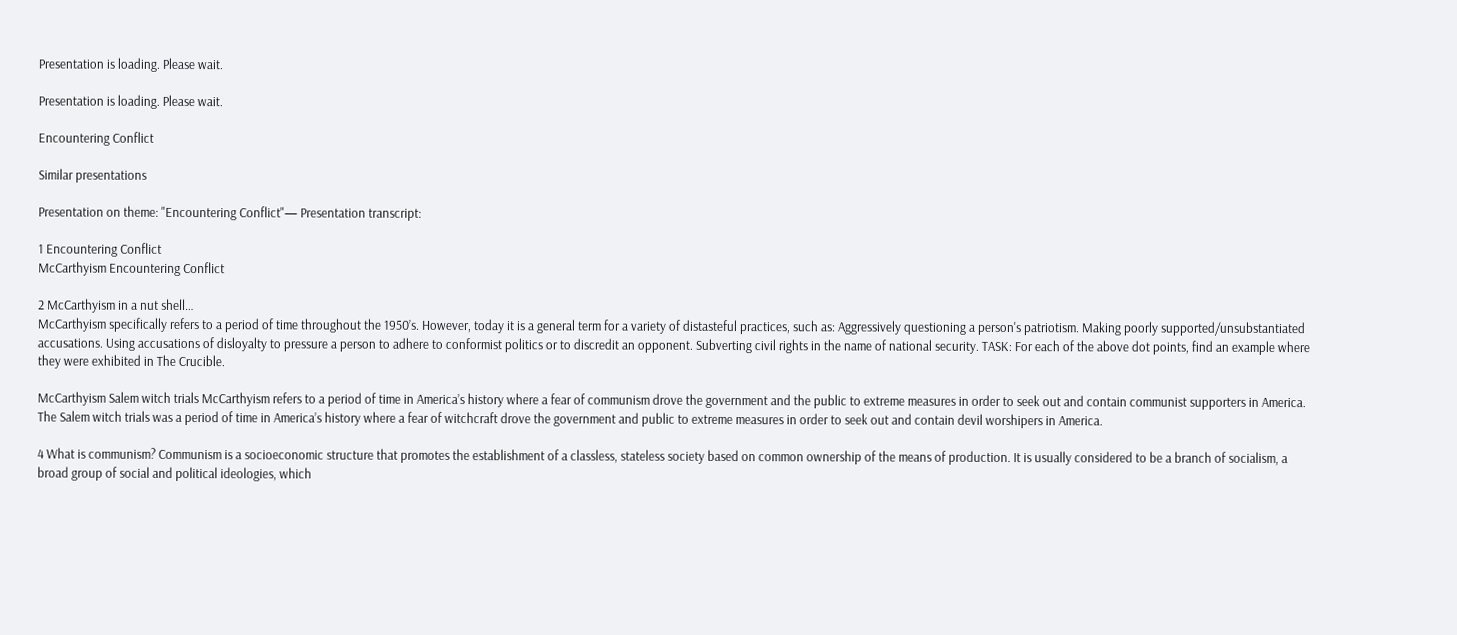Presentation is loading. Please wait.

Presentation is loading. Please wait.

Encountering Conflict

Similar presentations

Presentation on theme: "Encountering Conflict"— Presentation transcript:

1 Encountering Conflict
McCarthyism Encountering Conflict

2 McCarthyism in a nut shell…
McCarthyism specifically refers to a period of time throughout the 1950’s. However, today it is a general term for a variety of distasteful practices, such as: Aggressively questioning a person's patriotism. Making poorly supported/unsubstantiated accusations. Using accusations of disloyalty to pressure a person to adhere to conformist politics or to discredit an opponent. Subverting civil rights in the name of national security. TASK: For each of the above dot points, find an example where they were exhibited in The Crucible.

McCarthyism Salem witch trials McCarthyism refers to a period of time in America’s history where a fear of communism drove the government and the public to extreme measures in order to seek out and contain communist supporters in America. The Salem witch trials was a period of time in America’s history where a fear of witchcraft drove the government and public to extreme measures in order to seek out and contain devil worshipers in America.

4 What is communism? Communism is a socioeconomic structure that promotes the establishment of a classless, stateless society based on common ownership of the means of production. It is usually considered to be a branch of socialism, a broad group of social and political ideologies, which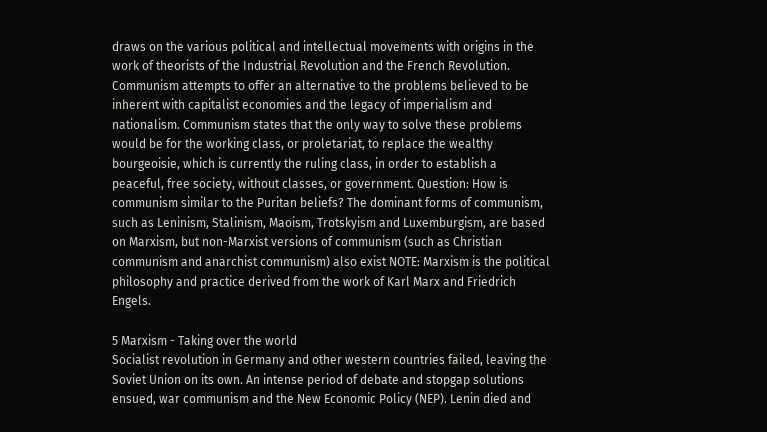draws on the various political and intellectual movements with origins in the work of theorists of the Industrial Revolution and the French Revolution. Communism attempts to offer an alternative to the problems believed to be inherent with capitalist economies and the legacy of imperialism and nationalism. Communism states that the only way to solve these problems would be for the working class, or proletariat, to replace the wealthy bourgeoisie, which is currently the ruling class, in order to establish a peaceful, free society, without classes, or government. Question: How is communism similar to the Puritan beliefs? The dominant forms of communism, such as Leninism, Stalinism, Maoism, Trotskyism and Luxemburgism, are based on Marxism, but non-Marxist versions of communism (such as Christian communism and anarchist communism) also exist NOTE: Marxism is the political philosophy and practice derived from the work of Karl Marx and Friedrich Engels.

5 Marxism - Taking over the world
Socialist revolution in Germany and other western countries failed, leaving the Soviet Union on its own. An intense period of debate and stopgap solutions ensued, war communism and the New Economic Policy (NEP). Lenin died and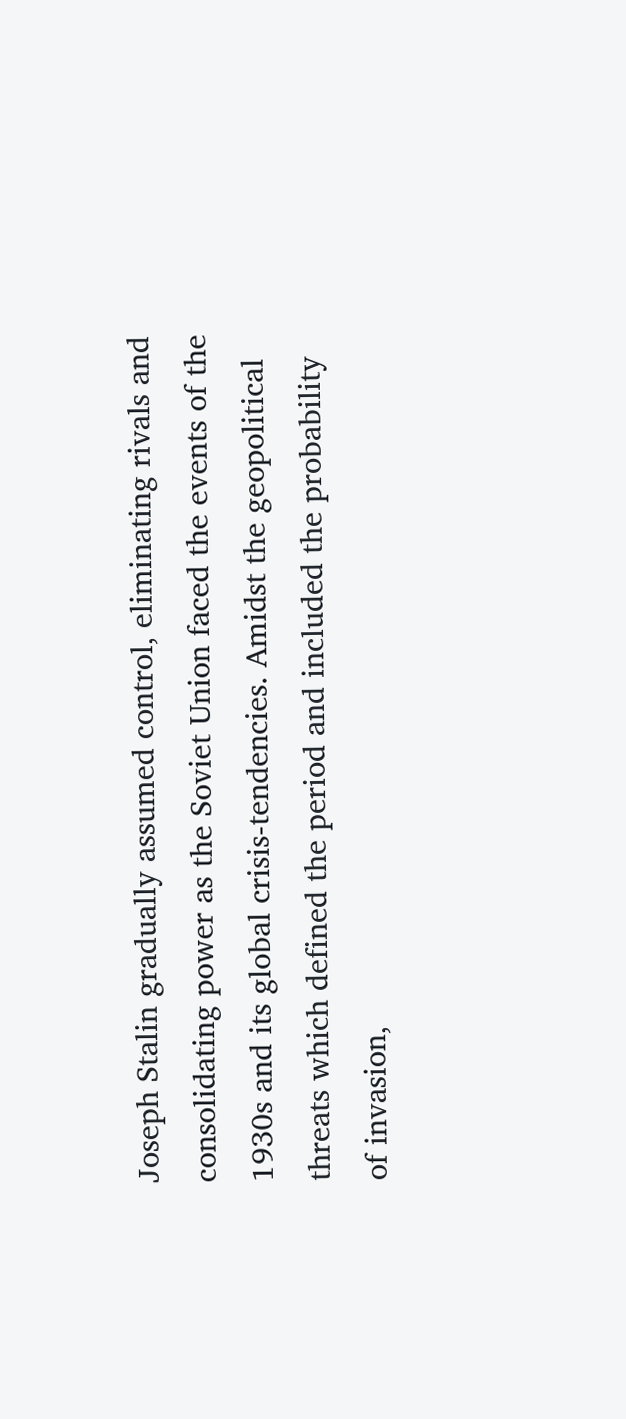Joseph Stalin gradually assumed control, eliminating rivals and consolidating power as the Soviet Union faced the events of the 1930s and its global crisis-tendencies. Amidst the geopolitical threats which defined the period and included the probability of invasion,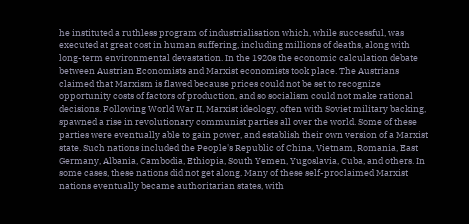he instituted a ruthless program of industrialisation which, while successful, was executed at great cost in human suffering, including millions of deaths, along with long-term environmental devastation. In the 1920s the economic calculation debate between Austrian Economists and Marxist economists took place. The Austrians claimed that Marxism is flawed because prices could not be set to recognize opportunity costs of factors of production, and so socialism could not make rational decisions. Following World War II, Marxist ideology, often with Soviet military backing, spawned a rise in revolutionary communist parties all over the world. Some of these parties were eventually able to gain power, and establish their own version of a Marxist state. Such nations included the People's Republic of China, Vietnam, Romania, East Germany, Albania, Cambodia, Ethiopia, South Yemen, Yugoslavia, Cuba, and others. In some cases, these nations did not get along. Many of these self-proclaimed Marxist nations eventually became authoritarian states, with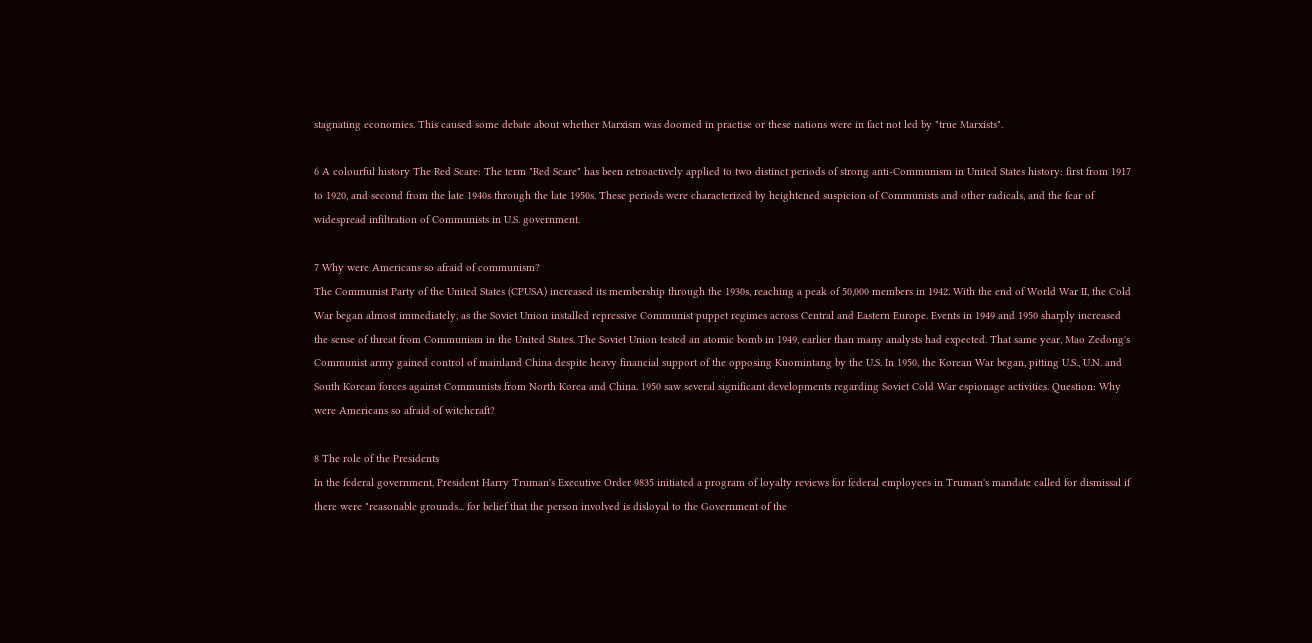stagnating economies. This caused some debate about whether Marxism was doomed in practise or these nations were in fact not led by "true Marxists".

6 A colourful history The Red Scare: The term "Red Scare" has been retroactively applied to two distinct periods of strong anti-Communism in United States history: first from 1917 to 1920, and second from the late 1940s through the late 1950s. These periods were characterized by heightened suspicion of Communists and other radicals, and the fear of widespread infiltration of Communists in U.S. government.

7 Why were Americans so afraid of communism?
The Communist Party of the United States (CPUSA) increased its membership through the 1930s, reaching a peak of 50,000 members in 1942. With the end of World War II, the Cold War began almost immediately, as the Soviet Union installed repressive Communist puppet regimes across Central and Eastern Europe. Events in 1949 and 1950 sharply increased the sense of threat from Communism in the United States. The Soviet Union tested an atomic bomb in 1949, earlier than many analysts had expected. That same year, Mao Zedong's Communist army gained control of mainland China despite heavy financial support of the opposing Kuomintang by the U.S. In 1950, the Korean War began, pitting U.S., U.N. and South Korean forces against Communists from North Korea and China. 1950 saw several significant developments regarding Soviet Cold War espionage activities. Question: Why were Americans so afraid of witchcraft?

8 The role of the Presidents
In the federal government, President Harry Truman's Executive Order 9835 initiated a program of loyalty reviews for federal employees in Truman's mandate called for dismissal if there were "reasonable grounds... for belief that the person involved is disloyal to the Government of the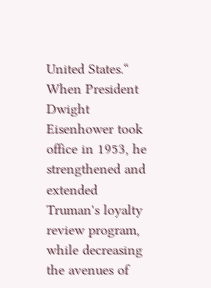United States.“ When President Dwight Eisenhower took office in 1953, he strengthened and extended Truman's loyalty review program, while decreasing the avenues of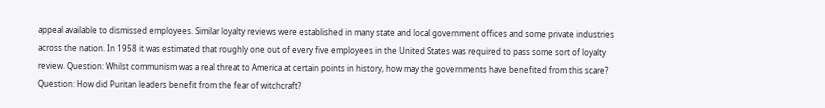appeal available to dismissed employees. Similar loyalty reviews were established in many state and local government offices and some private industries across the nation. In 1958 it was estimated that roughly one out of every five employees in the United States was required to pass some sort of loyalty review. Question: Whilst communism was a real threat to America at certain points in history, how may the governments have benefited from this scare? Question: How did Puritan leaders benefit from the fear of witchcraft?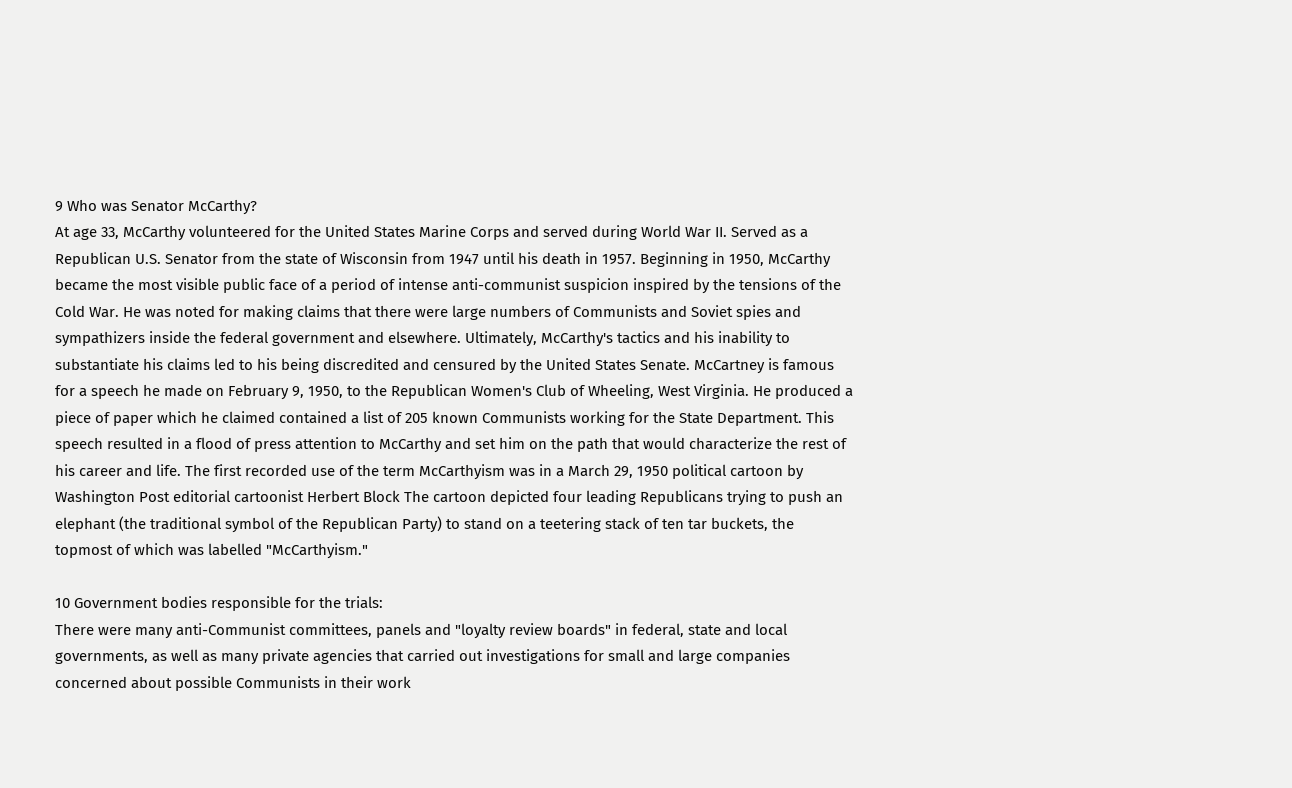9 Who was Senator McCarthy?
At age 33, McCarthy volunteered for the United States Marine Corps and served during World War II. Served as a Republican U.S. Senator from the state of Wisconsin from 1947 until his death in 1957. Beginning in 1950, McCarthy became the most visible public face of a period of intense anti-communist suspicion inspired by the tensions of the Cold War. He was noted for making claims that there were large numbers of Communists and Soviet spies and sympathizers inside the federal government and elsewhere. Ultimately, McCarthy's tactics and his inability to substantiate his claims led to his being discredited and censured by the United States Senate. McCartney is famous for a speech he made on February 9, 1950, to the Republican Women's Club of Wheeling, West Virginia. He produced a piece of paper which he claimed contained a list of 205 known Communists working for the State Department. This speech resulted in a flood of press attention to McCarthy and set him on the path that would characterize the rest of his career and life. The first recorded use of the term McCarthyism was in a March 29, 1950 political cartoon by Washington Post editorial cartoonist Herbert Block The cartoon depicted four leading Republicans trying to push an elephant (the traditional symbol of the Republican Party) to stand on a teetering stack of ten tar buckets, the topmost of which was labelled "McCarthyism."

10 Government bodies responsible for the trials:
There were many anti-Communist committees, panels and "loyalty review boards" in federal, state and local governments, as well as many private agencies that carried out investigations for small and large companies concerned about possible Communists in their work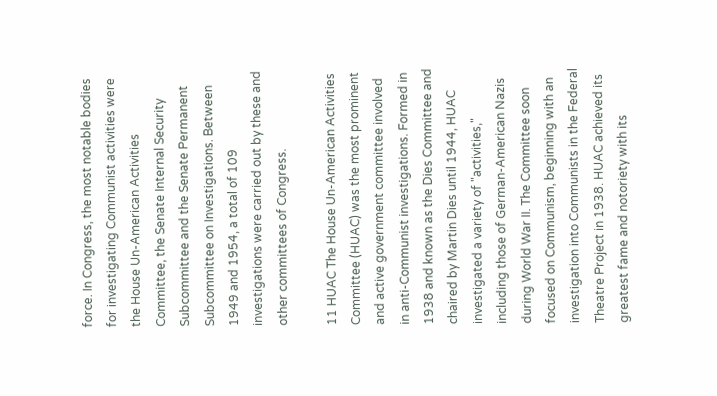force. In Congress, the most notable bodies for investigating Communist activities were the House Un-American Activities Committee, the Senate Internal Security Subcommittee and the Senate Permanent Subcommittee on Investigations. Between 1949 and 1954, a total of 109 investigations were carried out by these and other committees of Congress.

11 HUAC The House Un-American Activities Committee (HUAC) was the most prominent and active government committee involved in anti-Communist investigations. Formed in 1938 and known as the Dies Committee and chaired by Martin Dies until 1944, HUAC investigated a variety of "activities," including those of German-American Nazis during World War II. The Committee soon focused on Communism, beginning with an investigation into Communists in the Federal Theatre Project in 1938. HUAC achieved its greatest fame and notoriety with its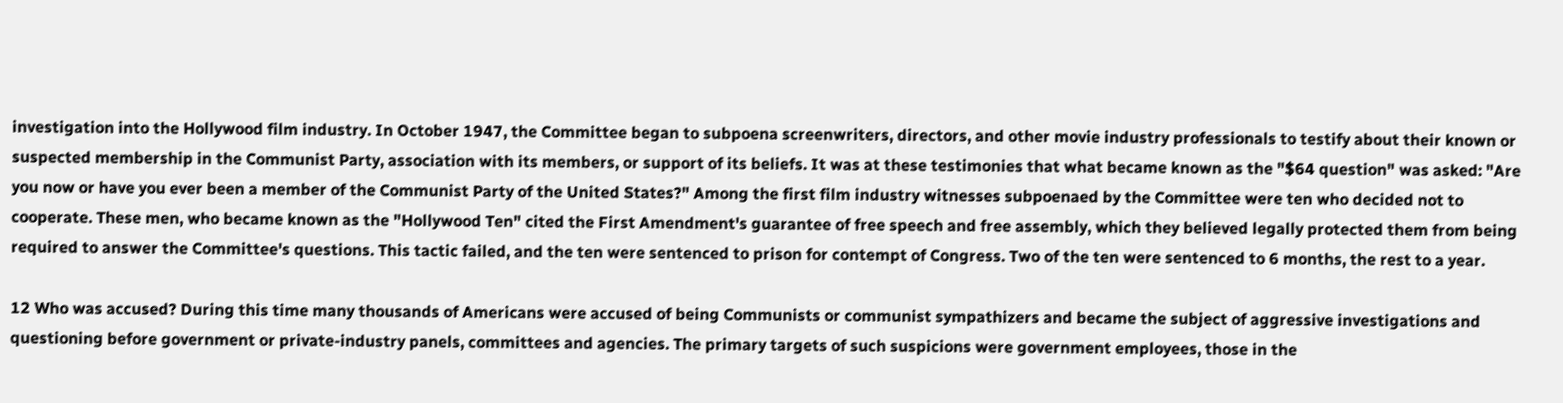investigation into the Hollywood film industry. In October 1947, the Committee began to subpoena screenwriters, directors, and other movie industry professionals to testify about their known or suspected membership in the Communist Party, association with its members, or support of its beliefs. It was at these testimonies that what became known as the "$64 question" was asked: "Are you now or have you ever been a member of the Communist Party of the United States?" Among the first film industry witnesses subpoenaed by the Committee were ten who decided not to cooperate. These men, who became known as the "Hollywood Ten" cited the First Amendment's guarantee of free speech and free assembly, which they believed legally protected them from being required to answer the Committee's questions. This tactic failed, and the ten were sentenced to prison for contempt of Congress. Two of the ten were sentenced to 6 months, the rest to a year.

12 Who was accused? During this time many thousands of Americans were accused of being Communists or communist sympathizers and became the subject of aggressive investigations and questioning before government or private-industry panels, committees and agencies. The primary targets of such suspicions were government employees, those in the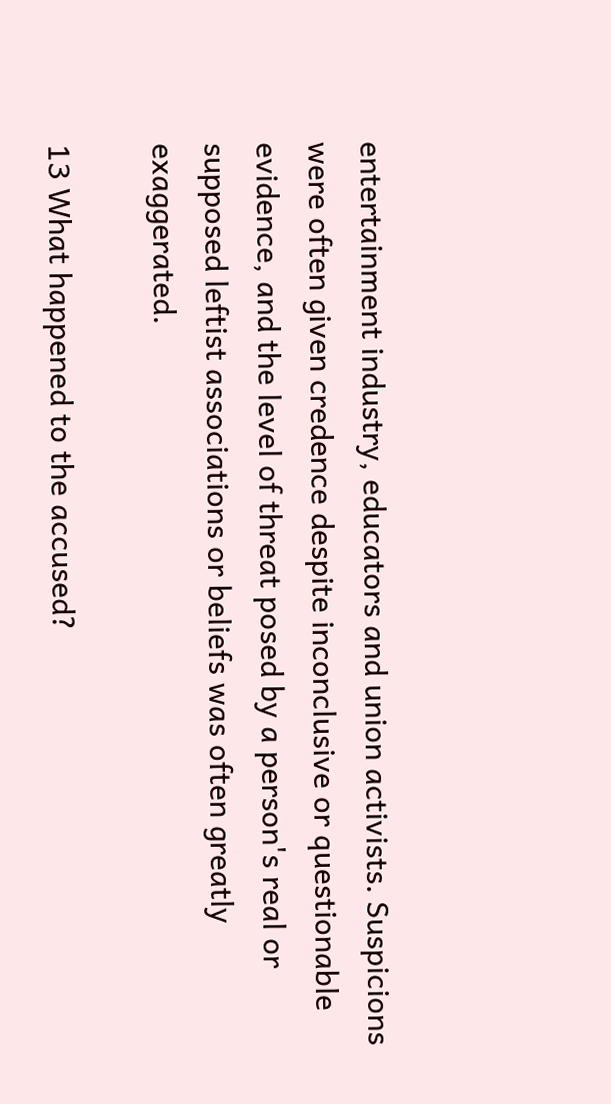entertainment industry, educators and union activists. Suspicions were often given credence despite inconclusive or questionable evidence, and the level of threat posed by a person's real or supposed leftist associations or beliefs was often greatly exaggerated.

13 What happened to the accused?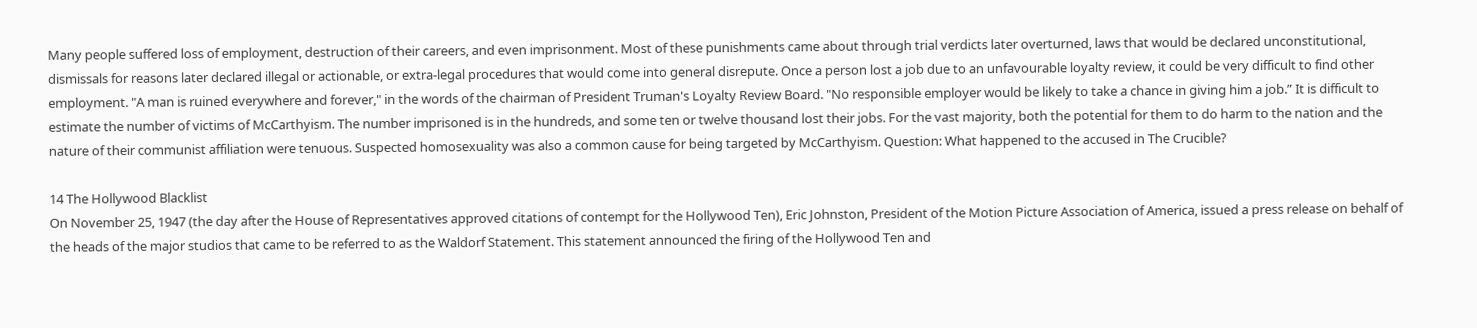Many people suffered loss of employment, destruction of their careers, and even imprisonment. Most of these punishments came about through trial verdicts later overturned, laws that would be declared unconstitutional, dismissals for reasons later declared illegal or actionable, or extra-legal procedures that would come into general disrepute. Once a person lost a job due to an unfavourable loyalty review, it could be very difficult to find other employment. "A man is ruined everywhere and forever," in the words of the chairman of President Truman's Loyalty Review Board. "No responsible employer would be likely to take a chance in giving him a job.” It is difficult to estimate the number of victims of McCarthyism. The number imprisoned is in the hundreds, and some ten or twelve thousand lost their jobs. For the vast majority, both the potential for them to do harm to the nation and the nature of their communist affiliation were tenuous. Suspected homosexuality was also a common cause for being targeted by McCarthyism. Question: What happened to the accused in The Crucible?

14 The Hollywood Blacklist
On November 25, 1947 (the day after the House of Representatives approved citations of contempt for the Hollywood Ten), Eric Johnston, President of the Motion Picture Association of America, issued a press release on behalf of the heads of the major studios that came to be referred to as the Waldorf Statement. This statement announced the firing of the Hollywood Ten and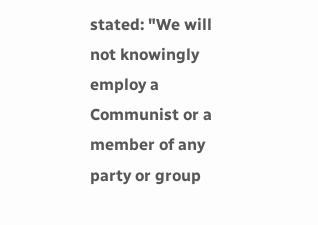stated: "We will not knowingly employ a Communist or a member of any party or group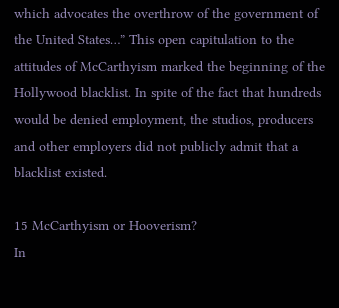which advocates the overthrow of the government of the United States…” This open capitulation to the attitudes of McCarthyism marked the beginning of the Hollywood blacklist. In spite of the fact that hundreds would be denied employment, the studios, producers and other employers did not publicly admit that a blacklist existed.

15 McCarthyism or Hooverism?
In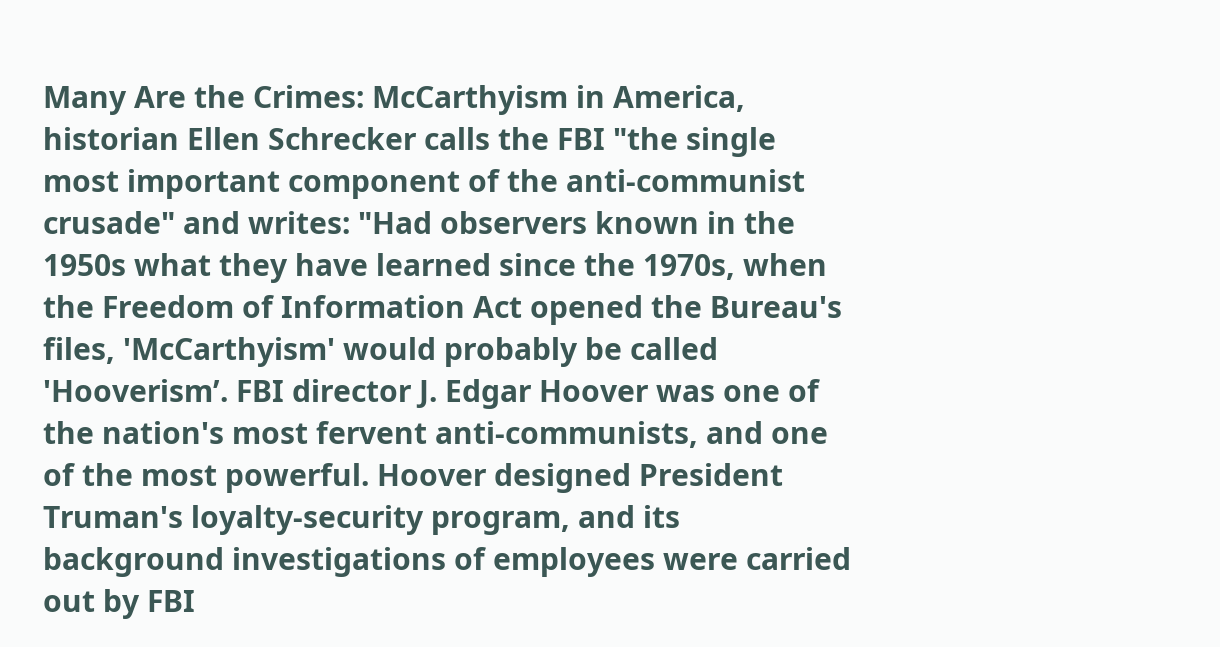Many Are the Crimes: McCarthyism in America, historian Ellen Schrecker calls the FBI "the single most important component of the anti-communist crusade" and writes: "Had observers known in the 1950s what they have learned since the 1970s, when the Freedom of Information Act opened the Bureau's files, 'McCarthyism' would probably be called 'Hooverism’. FBI director J. Edgar Hoover was one of the nation's most fervent anti-communists, and one of the most powerful. Hoover designed President Truman's loyalty-security program, and its background investigations of employees were carried out by FBI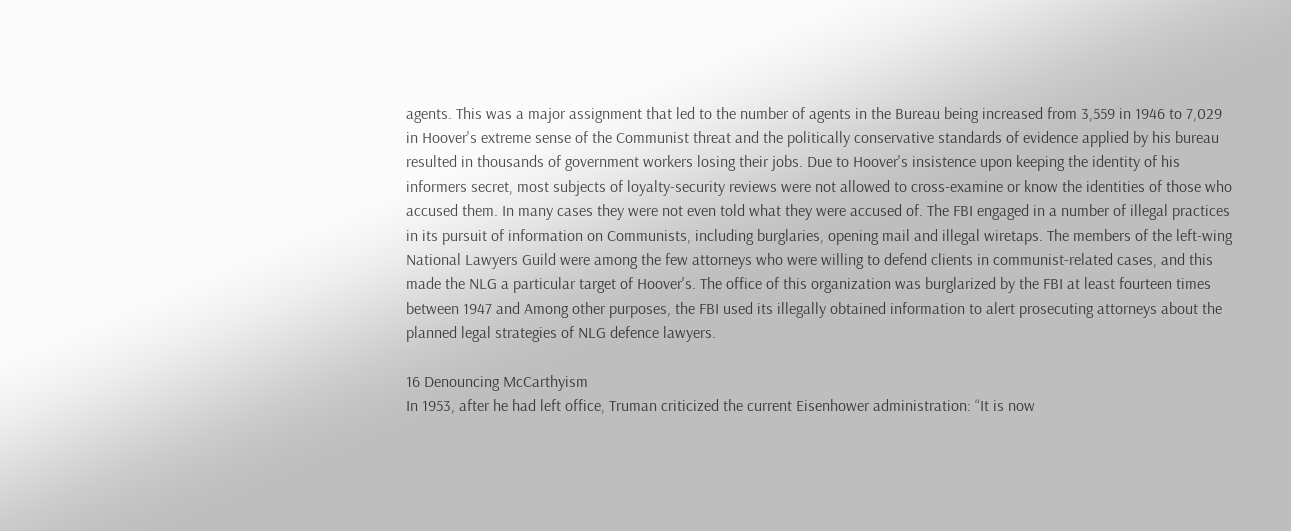agents. This was a major assignment that led to the number of agents in the Bureau being increased from 3,559 in 1946 to 7,029 in Hoover's extreme sense of the Communist threat and the politically conservative standards of evidence applied by his bureau resulted in thousands of government workers losing their jobs. Due to Hoover's insistence upon keeping the identity of his informers secret, most subjects of loyalty-security reviews were not allowed to cross-examine or know the identities of those who accused them. In many cases they were not even told what they were accused of. The FBI engaged in a number of illegal practices in its pursuit of information on Communists, including burglaries, opening mail and illegal wiretaps. The members of the left-wing National Lawyers Guild were among the few attorneys who were willing to defend clients in communist-related cases, and this made the NLG a particular target of Hoover's. The office of this organization was burglarized by the FBI at least fourteen times between 1947 and Among other purposes, the FBI used its illegally obtained information to alert prosecuting attorneys about the planned legal strategies of NLG defence lawyers.

16 Denouncing McCarthyism
In 1953, after he had left office, Truman criticized the current Eisenhower administration: “It is now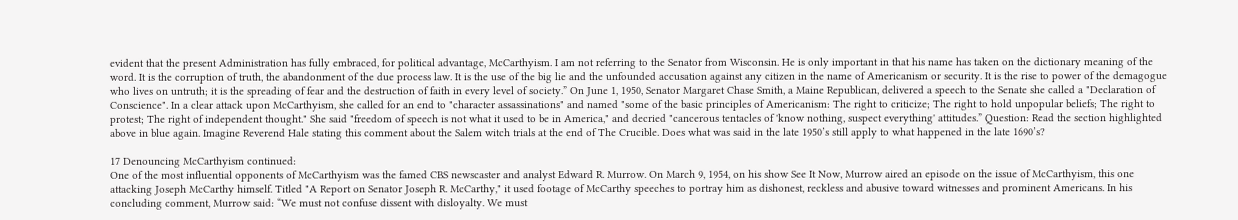evident that the present Administration has fully embraced, for political advantage, McCarthyism. I am not referring to the Senator from Wisconsin. He is only important in that his name has taken on the dictionary meaning of the word. It is the corruption of truth, the abandonment of the due process law. It is the use of the big lie and the unfounded accusation against any citizen in the name of Americanism or security. It is the rise to power of the demagogue who lives on untruth; it is the spreading of fear and the destruction of faith in every level of society.” On June 1, 1950, Senator Margaret Chase Smith, a Maine Republican, delivered a speech to the Senate she called a "Declaration of Conscience". In a clear attack upon McCarthyism, she called for an end to "character assassinations" and named "some of the basic principles of Americanism: The right to criticize; The right to hold unpopular beliefs; The right to protest; The right of independent thought." She said "freedom of speech is not what it used to be in America," and decried "cancerous tentacles of 'know nothing, suspect everything' attitudes.” Question: Read the section highlighted above in blue again. Imagine Reverend Hale stating this comment about the Salem witch trials at the end of The Crucible. Does what was said in the late 1950’s still apply to what happened in the late 1690’s?

17 Denouncing McCarthyism continued:
One of the most influential opponents of McCarthyism was the famed CBS newscaster and analyst Edward R. Murrow. On March 9, 1954, on his show See It Now, Murrow aired an episode on the issue of McCarthyism, this one attacking Joseph McCarthy himself. Titled "A Report on Senator Joseph R. McCarthy," it used footage of McCarthy speeches to portray him as dishonest, reckless and abusive toward witnesses and prominent Americans. In his concluding comment, Murrow said: “We must not confuse dissent with disloyalty. We must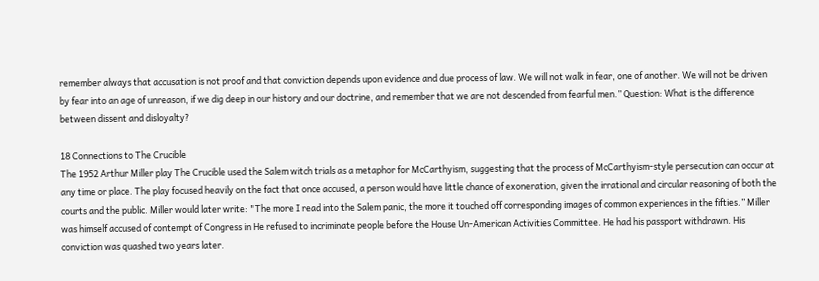remember always that accusation is not proof and that conviction depends upon evidence and due process of law. We will not walk in fear, one of another. We will not be driven by fear into an age of unreason, if we dig deep in our history and our doctrine, and remember that we are not descended from fearful men.” Question: What is the difference between dissent and disloyalty?

18 Connections to The Crucible
The 1952 Arthur Miller play The Crucible used the Salem witch trials as a metaphor for McCarthyism, suggesting that the process of McCarthyism-style persecution can occur at any time or place. The play focused heavily on the fact that once accused, a person would have little chance of exoneration, given the irrational and circular reasoning of both the courts and the public. Miller would later write: "The more I read into the Salem panic, the more it touched off corresponding images of common experiences in the fifties.” Miller was himself accused of contempt of Congress in He refused to incriminate people before the House Un-American Activities Committee. He had his passport withdrawn. His conviction was quashed two years later.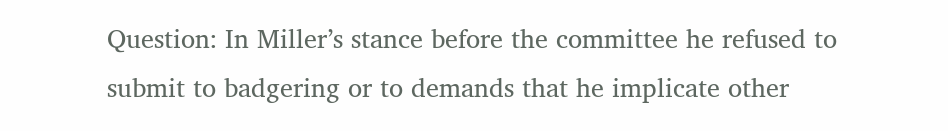Question: In Miller’s stance before the committee he refused to submit to badgering or to demands that he implicate other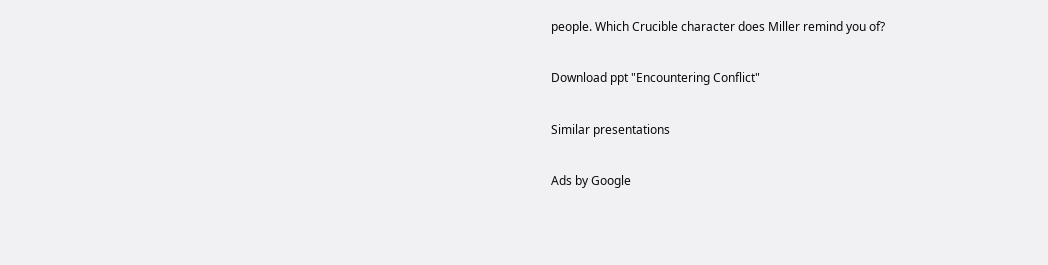people. Which Crucible character does Miller remind you of?

Download ppt "Encountering Conflict"

Similar presentations

Ads by Google